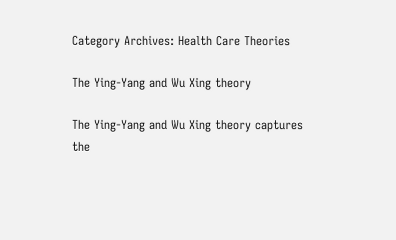Category Archives: Health Care Theories

The Ying-Yang and Wu Xing theory

The Ying-Yang and Wu Xing theory captures the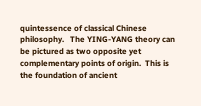quintessence of classical Chinese philosophy.   The YING-YANG theory can be pictured as two opposite yet complementary points of origin.  This is the foundation of ancient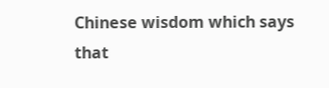Chinese wisdom which says that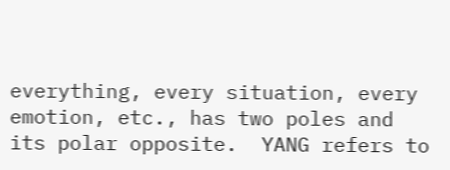everything, every situation, every emotion, etc., has two poles and its polar opposite.  YANG refers to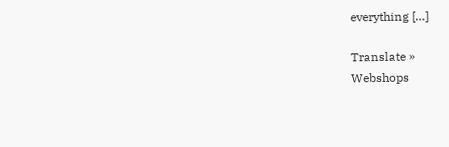everything […]

Translate »
Webshops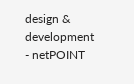design & development - netPOINT